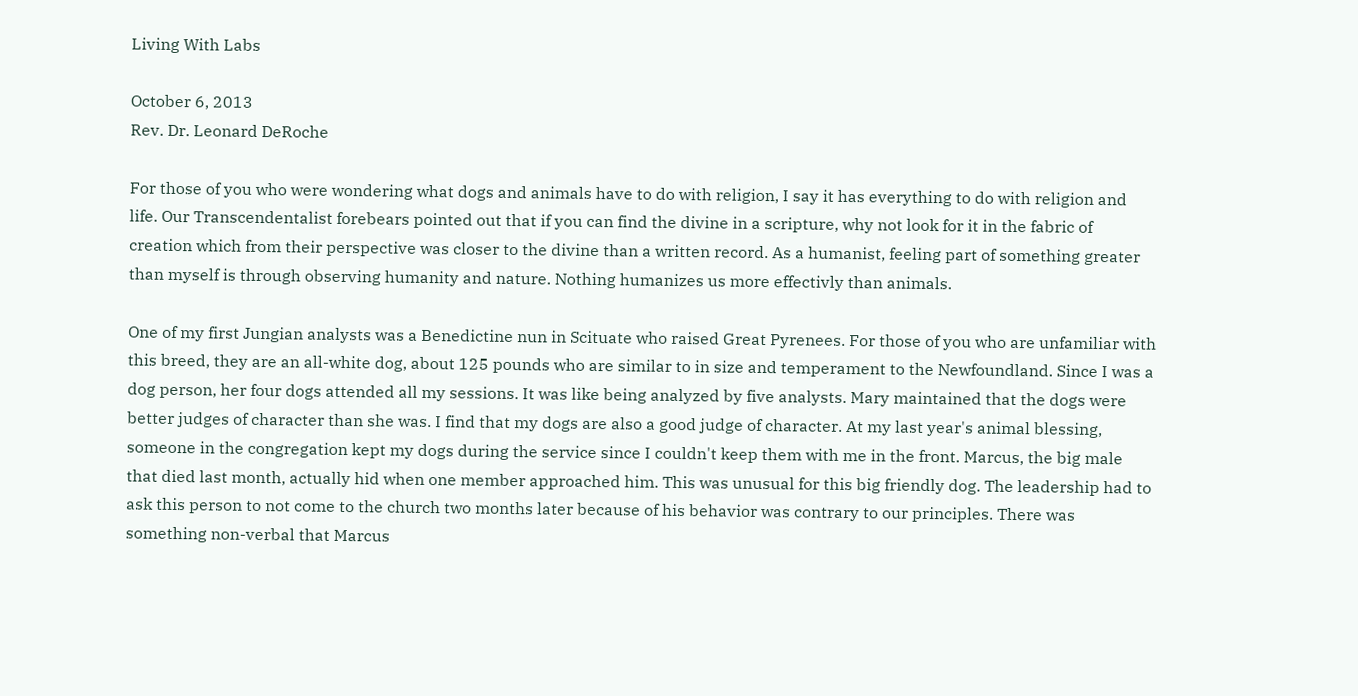Living With Labs

October 6, 2013
Rev. Dr. Leonard DeRoche

For those of you who were wondering what dogs and animals have to do with religion, I say it has everything to do with religion and life. Our Transcendentalist forebears pointed out that if you can find the divine in a scripture, why not look for it in the fabric of creation which from their perspective was closer to the divine than a written record. As a humanist, feeling part of something greater than myself is through observing humanity and nature. Nothing humanizes us more effectivly than animals.

One of my first Jungian analysts was a Benedictine nun in Scituate who raised Great Pyrenees. For those of you who are unfamiliar with this breed, they are an all-white dog, about 125 pounds who are similar to in size and temperament to the Newfoundland. Since I was a dog person, her four dogs attended all my sessions. It was like being analyzed by five analysts. Mary maintained that the dogs were better judges of character than she was. I find that my dogs are also a good judge of character. At my last year's animal blessing, someone in the congregation kept my dogs during the service since I couldn't keep them with me in the front. Marcus, the big male that died last month, actually hid when one member approached him. This was unusual for this big friendly dog. The leadership had to ask this person to not come to the church two months later because of his behavior was contrary to our principles. There was something non-verbal that Marcus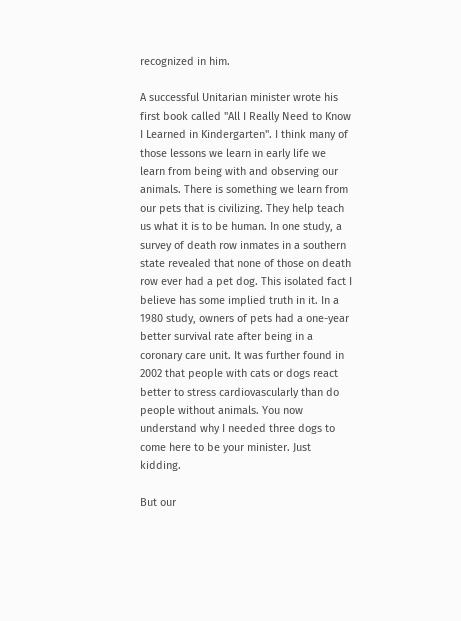recognized in him.

A successful Unitarian minister wrote his first book called "All I Really Need to Know I Learned in Kindergarten". I think many of those lessons we learn in early life we learn from being with and observing our animals. There is something we learn from our pets that is civilizing. They help teach us what it is to be human. In one study, a survey of death row inmates in a southern state revealed that none of those on death row ever had a pet dog. This isolated fact I believe has some implied truth in it. In a 1980 study, owners of pets had a one-year better survival rate after being in a coronary care unit. It was further found in 2002 that people with cats or dogs react better to stress cardiovascularly than do people without animals. You now understand why I needed three dogs to come here to be your minister. Just kidding.

But our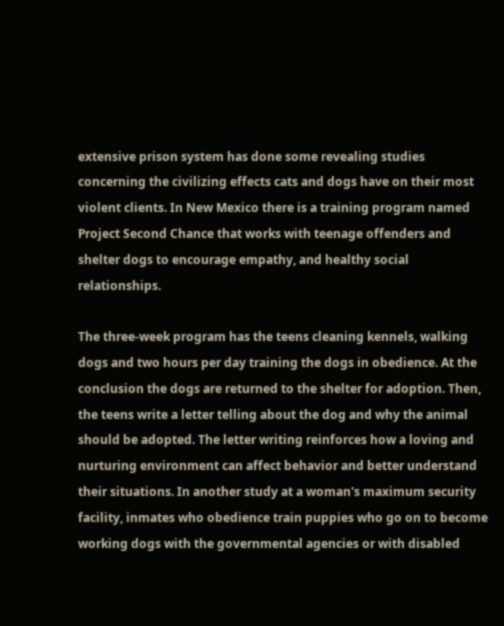extensive prison system has done some revealing studies concerning the civilizing effects cats and dogs have on their most violent clients. In New Mexico there is a training program named Project Second Chance that works with teenage offenders and shelter dogs to encourage empathy, and healthy social relationships.

The three-week program has the teens cleaning kennels, walking dogs and two hours per day training the dogs in obedience. At the conclusion the dogs are returned to the shelter for adoption. Then, the teens write a letter telling about the dog and why the animal should be adopted. The letter writing reinforces how a loving and nurturing environment can affect behavior and better understand their situations. In another study at a woman's maximum security facility, inmates who obedience train puppies who go on to become working dogs with the governmental agencies or with disabled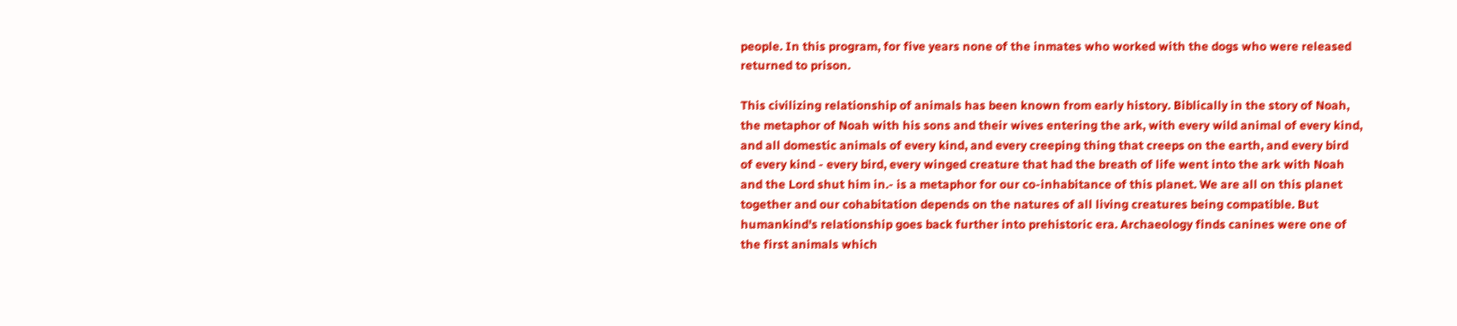people. In this program, for five years none of the inmates who worked with the dogs who were released returned to prison.

This civilizing relationship of animals has been known from early history. Biblically in the story of Noah, the metaphor of Noah with his sons and their wives entering the ark, with every wild animal of every kind, and all domestic animals of every kind, and every creeping thing that creeps on the earth, and every bird of every kind - every bird, every winged creature that had the breath of life went into the ark with Noah and the Lord shut him in.- is a metaphor for our co-inhabitance of this planet. We are all on this planet together and our cohabitation depends on the natures of all living creatures being compatible. But humankind's relationship goes back further into prehistoric era. Archaeology finds canines were one of the first animals which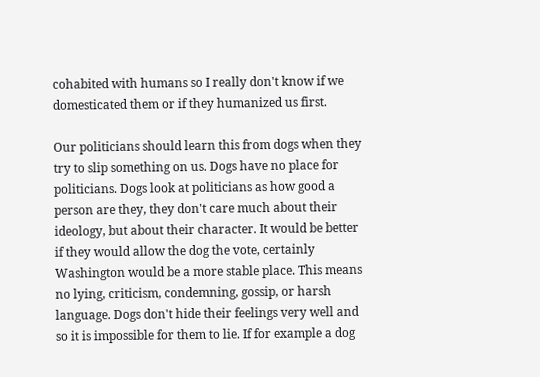cohabited with humans so I really don't know if we domesticated them or if they humanized us first.

Our politicians should learn this from dogs when they try to slip something on us. Dogs have no place for politicians. Dogs look at politicians as how good a person are they, they don't care much about their ideology, but about their character. It would be better if they would allow the dog the vote, certainly Washington would be a more stable place. This means no lying, criticism, condemning, gossip, or harsh language. Dogs don't hide their feelings very well and so it is impossible for them to lie. If for example a dog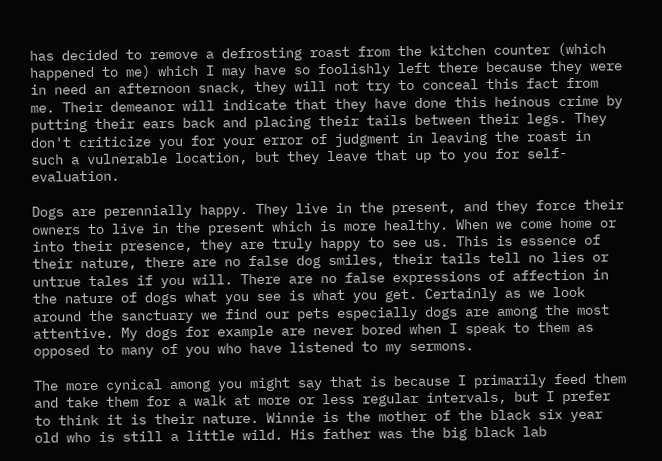has decided to remove a defrosting roast from the kitchen counter (which happened to me) which I may have so foolishly left there because they were in need an afternoon snack, they will not try to conceal this fact from me. Their demeanor will indicate that they have done this heinous crime by putting their ears back and placing their tails between their legs. They don't criticize you for your error of judgment in leaving the roast in such a vulnerable location, but they leave that up to you for self-evaluation.

Dogs are perennially happy. They live in the present, and they force their owners to live in the present which is more healthy. When we come home or into their presence, they are truly happy to see us. This is essence of their nature, there are no false dog smiles, their tails tell no lies or untrue tales if you will. There are no false expressions of affection in the nature of dogs what you see is what you get. Certainly as we look around the sanctuary we find our pets especially dogs are among the most attentive. My dogs for example are never bored when I speak to them as opposed to many of you who have listened to my sermons.

The more cynical among you might say that is because I primarily feed them and take them for a walk at more or less regular intervals, but I prefer to think it is their nature. Winnie is the mother of the black six year old who is still a little wild. His father was the big black lab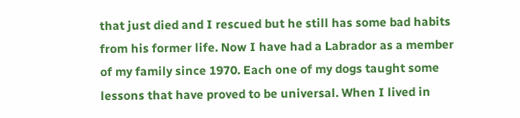that just died and I rescued but he still has some bad habits from his former life. Now I have had a Labrador as a member of my family since 1970. Each one of my dogs taught some lessons that have proved to be universal. When I lived in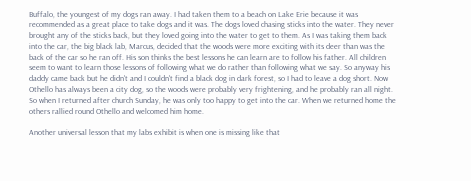Buffalo, the youngest of my dogs ran away. I had taken them to a beach on Lake Erie because it was recommended as a great place to take dogs and it was. The dogs loved chasing sticks into the water. They never brought any of the sticks back, but they loved going into the water to get to them. As I was taking them back into the car, the big black lab, Marcus, decided that the woods were more exciting with its deer than was the back of the car so he ran off. His son thinks the best lessons he can learn are to follow his father. All children seem to want to learn those lessons of following what we do rather than following what we say. So anyway his daddy came back but he didn't and I couldn't find a black dog in dark forest, so I had to leave a dog short. Now Othello has always been a city dog, so the woods were probably very frightening, and he probably ran all night. So when I returned after church Sunday, he was only too happy to get into the car. When we returned home the others rallied round Othello and welcomed him home.

Another universal lesson that my labs exhibit is when one is missing like that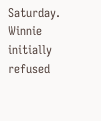Saturday. Winnie initially refused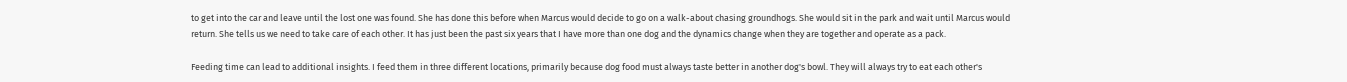to get into the car and leave until the lost one was found. She has done this before when Marcus would decide to go on a walk-about chasing groundhogs. She would sit in the park and wait until Marcus would return. She tells us we need to take care of each other. It has just been the past six years that I have more than one dog and the dynamics change when they are together and operate as a pack.

Feeding time can lead to additional insights. I feed them in three different locations, primarily because dog food must always taste better in another dog's bowl. They will always try to eat each other's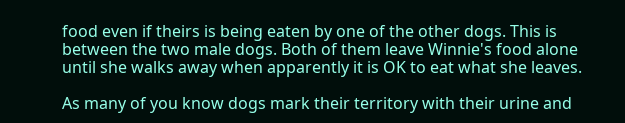food even if theirs is being eaten by one of the other dogs. This is between the two male dogs. Both of them leave Winnie's food alone until she walks away when apparently it is OK to eat what she leaves.

As many of you know dogs mark their territory with their urine and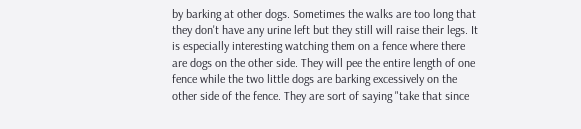by barking at other dogs. Sometimes the walks are too long that they don't have any urine left but they still will raise their legs. It is especially interesting watching them on a fence where there are dogs on the other side. They will pee the entire length of one fence while the two little dogs are barking excessively on the other side of the fence. They are sort of saying "take that since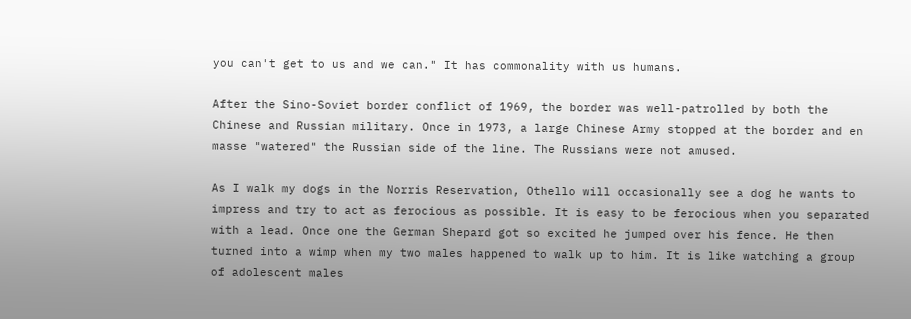you can't get to us and we can." It has commonality with us humans.

After the Sino-Soviet border conflict of 1969, the border was well-patrolled by both the Chinese and Russian military. Once in 1973, a large Chinese Army stopped at the border and en masse "watered" the Russian side of the line. The Russians were not amused.

As I walk my dogs in the Norris Reservation, Othello will occasionally see a dog he wants to impress and try to act as ferocious as possible. It is easy to be ferocious when you separated with a lead. Once one the German Shepard got so excited he jumped over his fence. He then turned into a wimp when my two males happened to walk up to him. It is like watching a group of adolescent males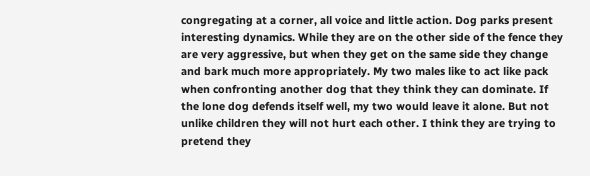congregating at a corner, all voice and little action. Dog parks present interesting dynamics. While they are on the other side of the fence they are very aggressive, but when they get on the same side they change and bark much more appropriately. My two males like to act like pack when confronting another dog that they think they can dominate. If the lone dog defends itself well, my two would leave it alone. But not unlike children they will not hurt each other. I think they are trying to pretend they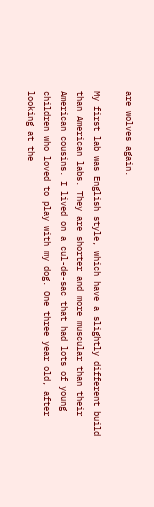are wolves again.

My first lab was English style, which have a slightly different build than American labs. They are shorter and more muscular than their American cousins. I lived on a cul-de-sac that had lots of young children who loved to play with my dog. One three year old, after looking at the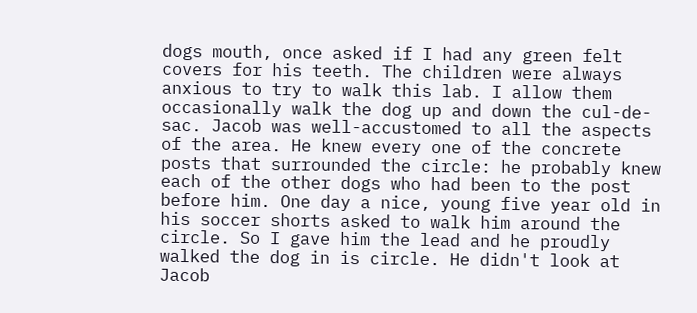dogs mouth, once asked if I had any green felt covers for his teeth. The children were always anxious to try to walk this lab. I allow them occasionally walk the dog up and down the cul-de-sac. Jacob was well-accustomed to all the aspects of the area. He knew every one of the concrete posts that surrounded the circle: he probably knew each of the other dogs who had been to the post before him. One day a nice, young five year old in his soccer shorts asked to walk him around the circle. So I gave him the lead and he proudly walked the dog in is circle. He didn't look at Jacob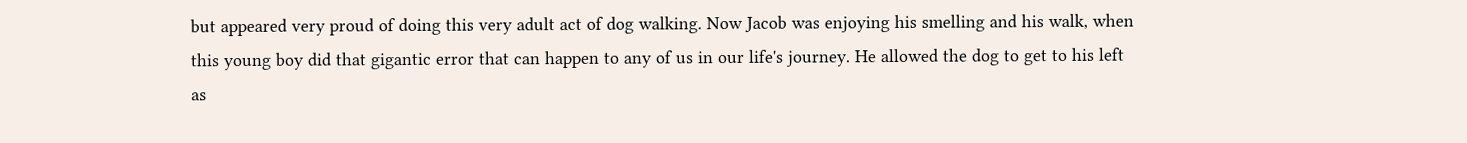but appeared very proud of doing this very adult act of dog walking. Now Jacob was enjoying his smelling and his walk, when this young boy did that gigantic error that can happen to any of us in our life's journey. He allowed the dog to get to his left as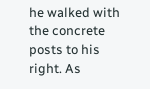he walked with the concrete posts to his right. As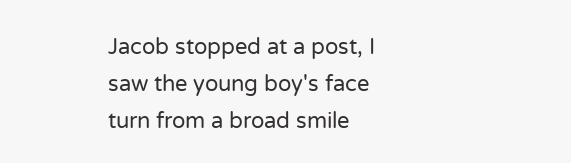Jacob stopped at a post, I saw the young boy's face turn from a broad smile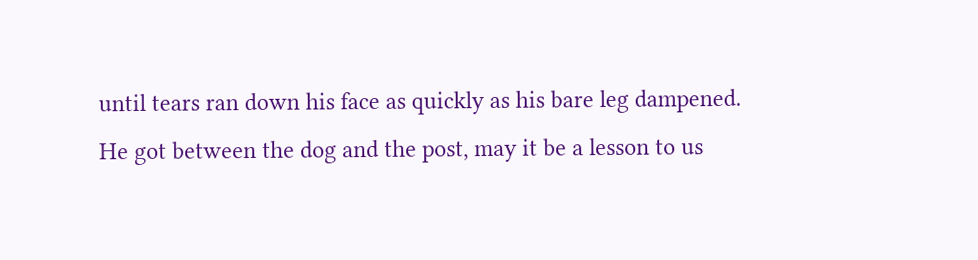until tears ran down his face as quickly as his bare leg dampened. He got between the dog and the post, may it be a lesson to us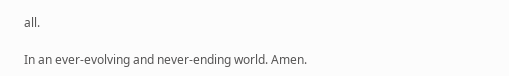all.

In an ever-evolving and never-ending world. Amen.